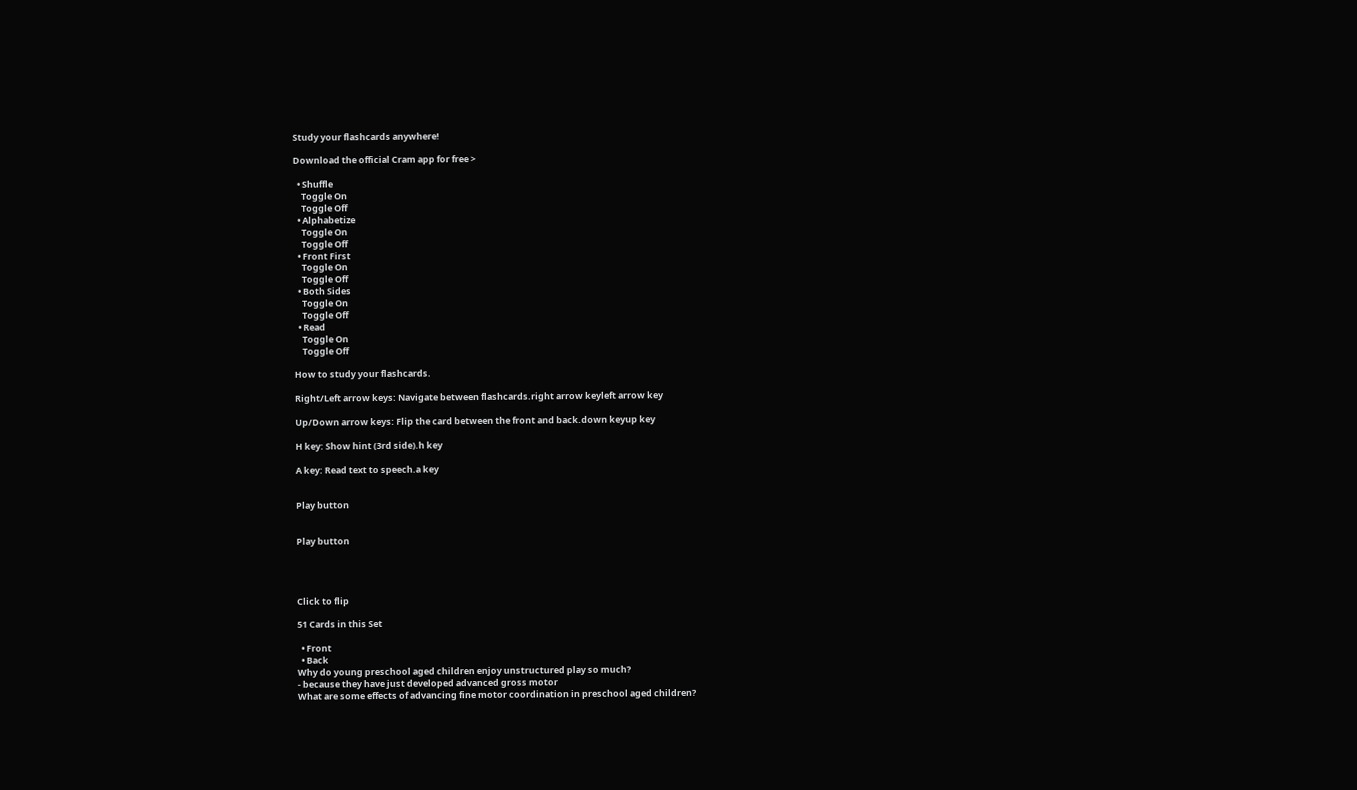Study your flashcards anywhere!

Download the official Cram app for free >

  • Shuffle
    Toggle On
    Toggle Off
  • Alphabetize
    Toggle On
    Toggle Off
  • Front First
    Toggle On
    Toggle Off
  • Both Sides
    Toggle On
    Toggle Off
  • Read
    Toggle On
    Toggle Off

How to study your flashcards.

Right/Left arrow keys: Navigate between flashcards.right arrow keyleft arrow key

Up/Down arrow keys: Flip the card between the front and back.down keyup key

H key: Show hint (3rd side).h key

A key: Read text to speech.a key


Play button


Play button




Click to flip

51 Cards in this Set

  • Front
  • Back
Why do young preschool aged children enjoy unstructured play so much?
- because they have just developed advanced gross motor
What are some effects of advancing fine motor coordination in preschool aged children?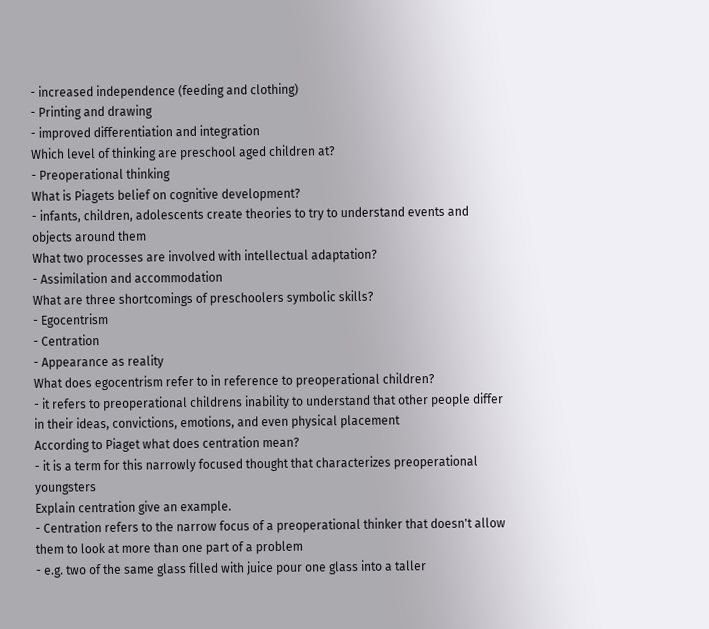- increased independence (feeding and clothing)
- Printing and drawing
- improved differentiation and integration
Which level of thinking are preschool aged children at?
- Preoperational thinking
What is Piagets belief on cognitive development?
- infants, children, adolescents create theories to try to understand events and objects around them
What two processes are involved with intellectual adaptation?
- Assimilation and accommodation
What are three shortcomings of preschoolers symbolic skills?
- Egocentrism
- Centration
- Appearance as reality
What does egocentrism refer to in reference to preoperational children?
- it refers to preoperational childrens inability to understand that other people differ in their ideas, convictions, emotions, and even physical placement
According to Piaget what does centration mean?
- it is a term for this narrowly focused thought that characterizes preoperational youngsters
Explain centration give an example.
- Centration refers to the narrow focus of a preoperational thinker that doesn't allow them to look at more than one part of a problem
- e.g. two of the same glass filled with juice pour one glass into a taller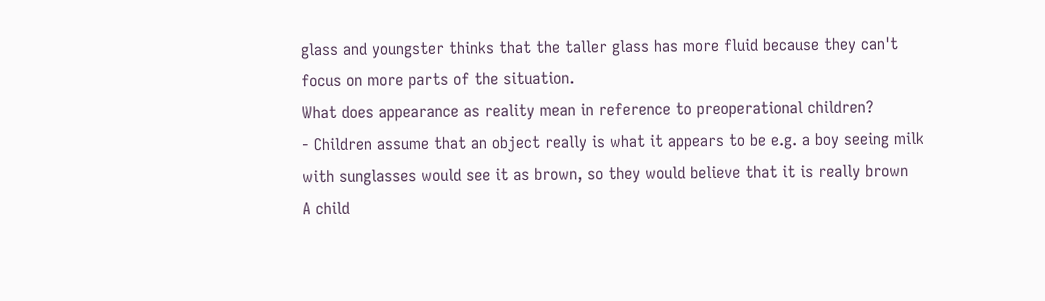glass and youngster thinks that the taller glass has more fluid because they can't focus on more parts of the situation.
What does appearance as reality mean in reference to preoperational children?
- Children assume that an object really is what it appears to be e.g. a boy seeing milk with sunglasses would see it as brown, so they would believe that it is really brown
A child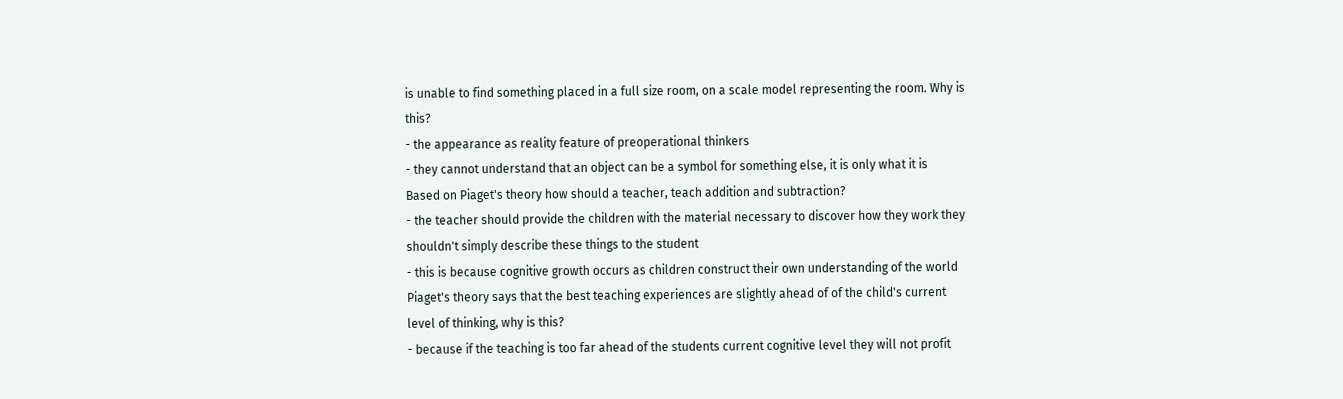is unable to find something placed in a full size room, on a scale model representing the room. Why is this?
- the appearance as reality feature of preoperational thinkers
- they cannot understand that an object can be a symbol for something else, it is only what it is
Based on Piaget's theory how should a teacher, teach addition and subtraction?
- the teacher should provide the children with the material necessary to discover how they work they shouldn't simply describe these things to the student
- this is because cognitive growth occurs as children construct their own understanding of the world
Piaget's theory says that the best teaching experiences are slightly ahead of of the child's current level of thinking, why is this?
- because if the teaching is too far ahead of the students current cognitive level they will not profit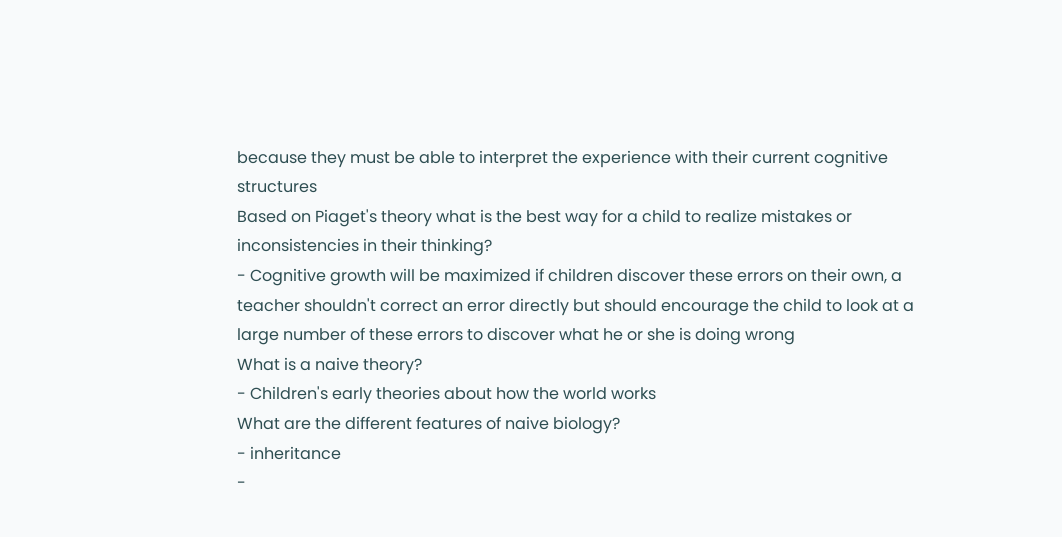because they must be able to interpret the experience with their current cognitive structures
Based on Piaget's theory what is the best way for a child to realize mistakes or inconsistencies in their thinking?
- Cognitive growth will be maximized if children discover these errors on their own, a teacher shouldn't correct an error directly but should encourage the child to look at a large number of these errors to discover what he or she is doing wrong
What is a naive theory?
- Children's early theories about how the world works
What are the different features of naive biology?
- inheritance
-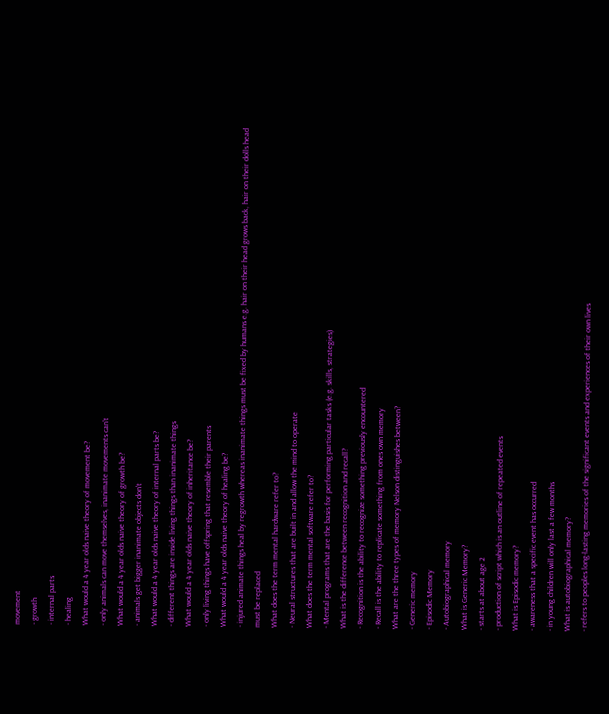movement
- growth
- internal parts
- healing
What would a 4 year olds naive theory of movement be?
- only animals can move themselves, inanimate movements can't
What would a 4 year olds naive theory of growth be?
- animals get bigger inanimate objects don't
What would a 4 year olds naive theory of internal parts be?
- different things are inside living things than inanimate things
What would a 4 year olds naive theory of inheritance be?
- only living things have offspring that resemble their parents
What would a 4 year olds naive theory of healing be?
- injured animate things heal by regrowth whereas inanimate things must be fixed by humans e.g. hair on their head grows back, hair on their dolls head must be replaced
What does the term mental hardware refer to?
- Neural structures that are built in and allow the mind to operate
What does the term mental software refer to?
- Mental programs that are the basis for performing particular tasks (e.g. skills, strategies)
What is the difference between recognition and recall?
- Recognition is the ability to recognize something previously encountered
- Recall is the ability to replicate something from ones own memory
What are the three types of memory Nelson distinguishes between?
- Generic memory
- Episodic Memory
- Autobiographical memory
What is Generic Memory?
- starts at about age 2
- production of script which is an outline of repeated events
What is Episodic memory?
- awareness that a specific event has occurred
- in young children will only last a few months
What is autobiographical memory?
- refers to peoples long-lasting memories of the significant events and experiences of their own lives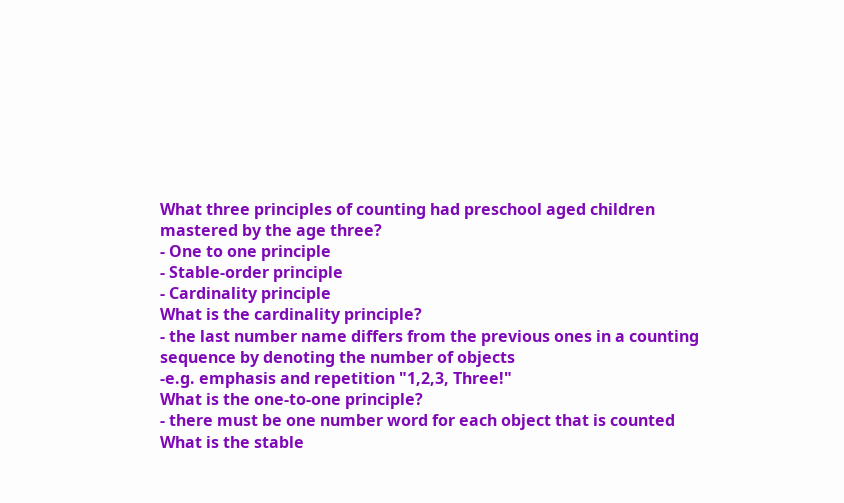What three principles of counting had preschool aged children mastered by the age three?
- One to one principle
- Stable-order principle
- Cardinality principle
What is the cardinality principle?
- the last number name differs from the previous ones in a counting sequence by denoting the number of objects
-e.g. emphasis and repetition "1,2,3, Three!"
What is the one-to-one principle?
- there must be one number word for each object that is counted
What is the stable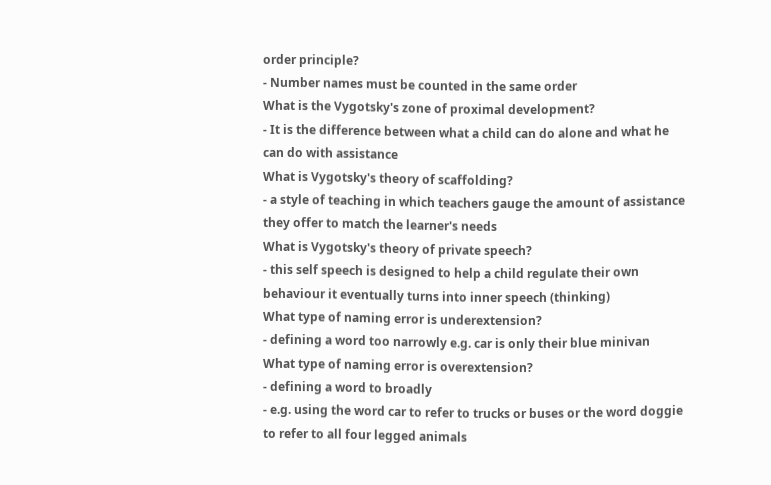order principle?
- Number names must be counted in the same order
What is the Vygotsky's zone of proximal development?
- It is the difference between what a child can do alone and what he can do with assistance
What is Vygotsky's theory of scaffolding?
- a style of teaching in which teachers gauge the amount of assistance they offer to match the learner's needs
What is Vygotsky's theory of private speech?
- this self speech is designed to help a child regulate their own behaviour it eventually turns into inner speech (thinking)
What type of naming error is underextension?
- defining a word too narrowly e.g. car is only their blue minivan
What type of naming error is overextension?
- defining a word to broadly
- e.g. using the word car to refer to trucks or buses or the word doggie to refer to all four legged animals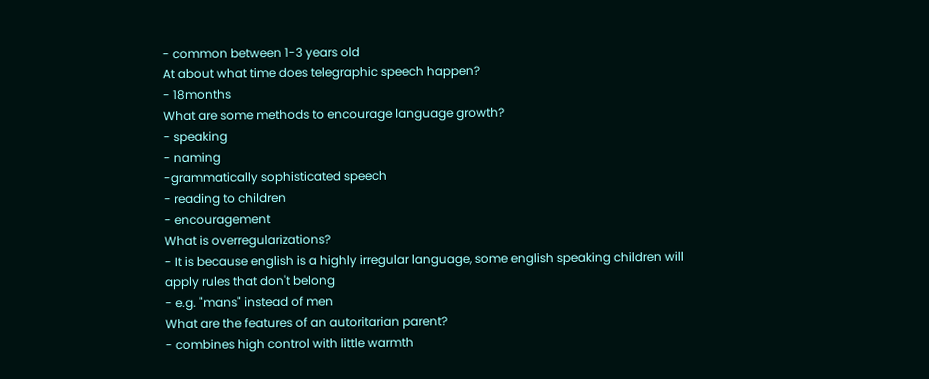- common between 1-3 years old
At about what time does telegraphic speech happen?
- 18months
What are some methods to encourage language growth?
- speaking
- naming
-grammatically sophisticated speech
- reading to children
- encouragement
What is overregularizations?
- It is because english is a highly irregular language, some english speaking children will apply rules that don't belong
- e.g. "mans" instead of men
What are the features of an autoritarian parent?
- combines high control with little warmth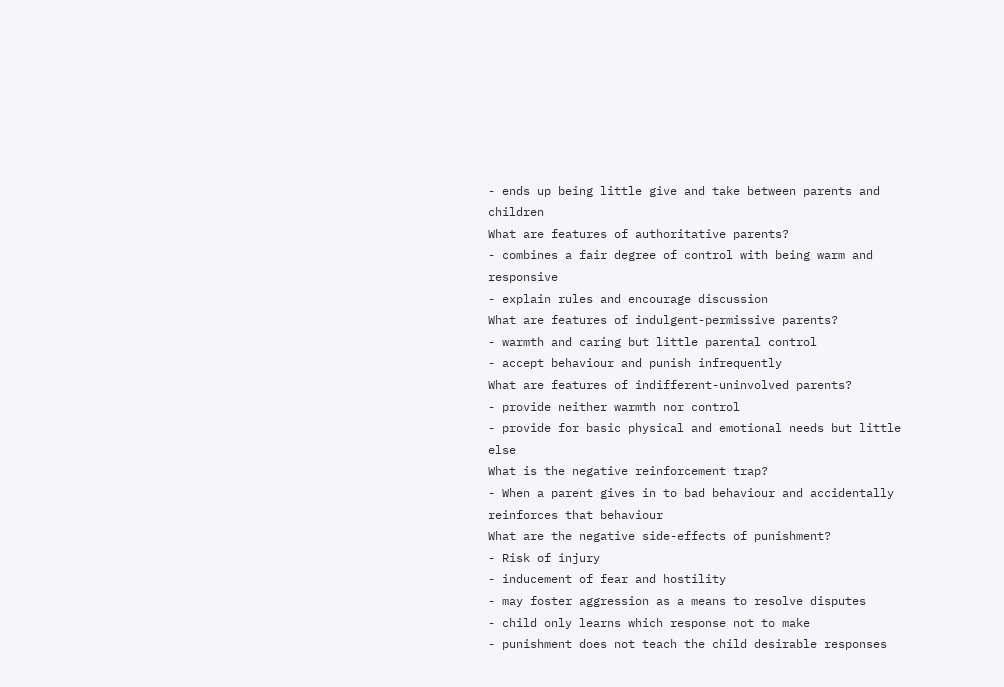- ends up being little give and take between parents and children
What are features of authoritative parents?
- combines a fair degree of control with being warm and responsive
- explain rules and encourage discussion
What are features of indulgent-permissive parents?
- warmth and caring but little parental control
- accept behaviour and punish infrequently
What are features of indifferent-uninvolved parents?
- provide neither warmth nor control
- provide for basic physical and emotional needs but little else
What is the negative reinforcement trap?
- When a parent gives in to bad behaviour and accidentally reinforces that behaviour
What are the negative side-effects of punishment?
- Risk of injury
- inducement of fear and hostility
- may foster aggression as a means to resolve disputes
- child only learns which response not to make
- punishment does not teach the child desirable responses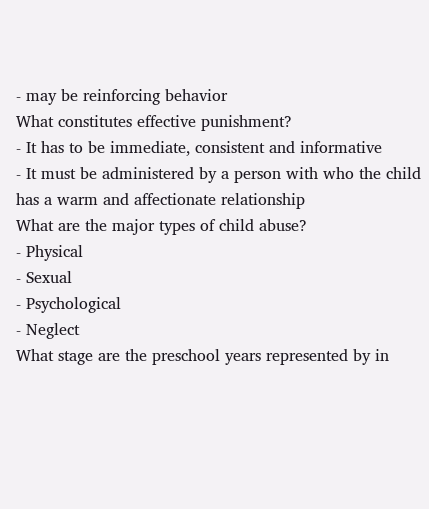- may be reinforcing behavior
What constitutes effective punishment?
- It has to be immediate, consistent and informative
- It must be administered by a person with who the child has a warm and affectionate relationship
What are the major types of child abuse?
- Physical
- Sexual
- Psychological
- Neglect
What stage are the preschool years represented by in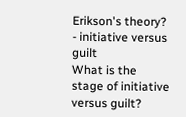Erikson's theory?
- initiative versus guilt
What is the stage of initiative versus guilt?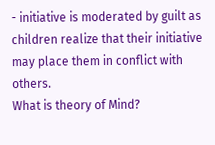- initiative is moderated by guilt as children realize that their initiative may place them in conflict with others.
What is theory of Mind?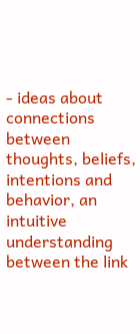- ideas about connections between thoughts, beliefs, intentions and behavior, an intuitive understanding between the link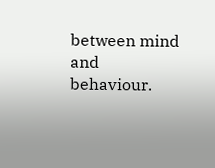between mind and behaviour.